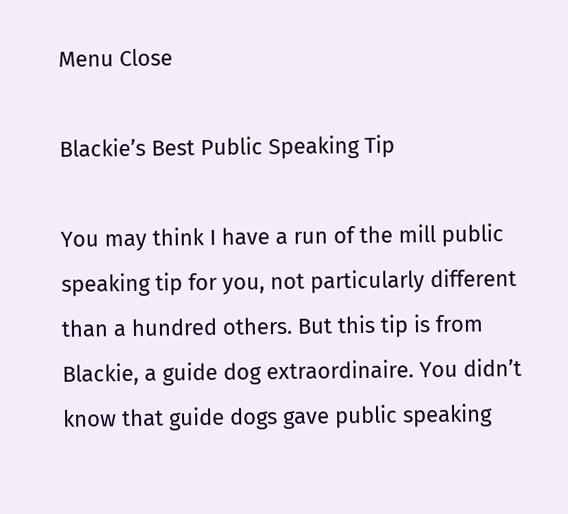Menu Close

Blackie’s Best Public Speaking Tip

You may think I have a run of the mill public speaking tip for you, not particularly different than a hundred others. But this tip is from Blackie, a guide dog extraordinaire. You didn’t know that guide dogs gave public speaking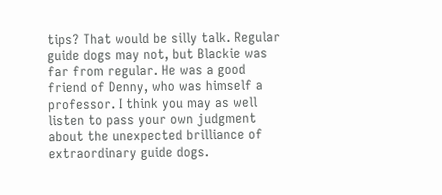tips? That would be silly talk. Regular guide dogs may not, but Blackie was far from regular. He was a good friend of Denny, who was himself a professor. I think you may as well listen to pass your own judgment about the unexpected brilliance of extraordinary guide dogs.